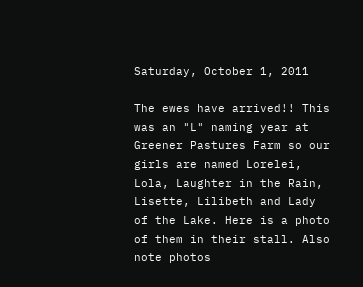Saturday, October 1, 2011

The ewes have arrived!! This was an "L" naming year at Greener Pastures Farm so our girls are named Lorelei, Lola, Laughter in the Rain, Lisette, Lilibeth and Lady of the Lake. Here is a photo of them in their stall. Also note photos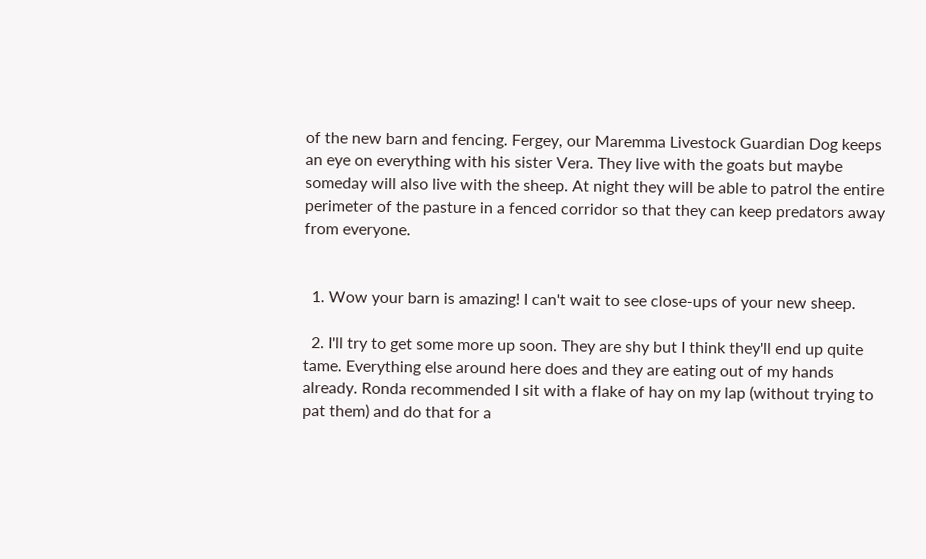of the new barn and fencing. Fergey, our Maremma Livestock Guardian Dog keeps an eye on everything with his sister Vera. They live with the goats but maybe someday will also live with the sheep. At night they will be able to patrol the entire perimeter of the pasture in a fenced corridor so that they can keep predators away from everyone.


  1. Wow your barn is amazing! I can't wait to see close-ups of your new sheep.

  2. I'll try to get some more up soon. They are shy but I think they'll end up quite tame. Everything else around here does and they are eating out of my hands already. Ronda recommended I sit with a flake of hay on my lap (without trying to pat them) and do that for a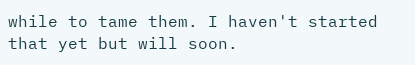while to tame them. I haven't started that yet but will soon.